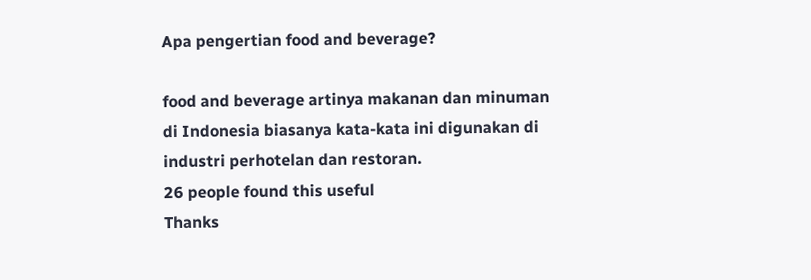Apa pengertian food and beverage?

food and beverage artinya makanan dan minuman
di Indonesia biasanya kata-kata ini digunakan di industri perhotelan dan restoran.
26 people found this useful
Thanks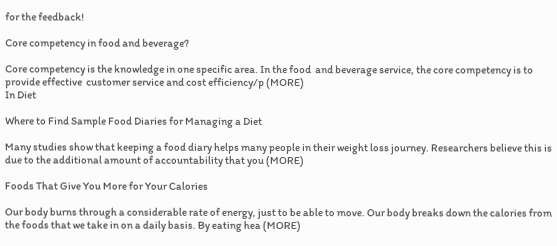for the feedback!

Core competency in food and beverage?

Core competency is the knowledge in one specific area. In the food  and beverage service, the core competency is to provide effective  customer service and cost efficiency/p (MORE)
In Diet

Where to Find Sample Food Diaries for Managing a Diet

Many studies show that keeping a food diary helps many people in their weight loss journey. Researchers believe this is due to the additional amount of accountability that you (MORE)

Foods That Give You More for Your Calories

Our body burns through a considerable rate of energy, just to be able to move. Our body breaks down the calories from the foods that we take in on a daily basis. By eating hea (MORE)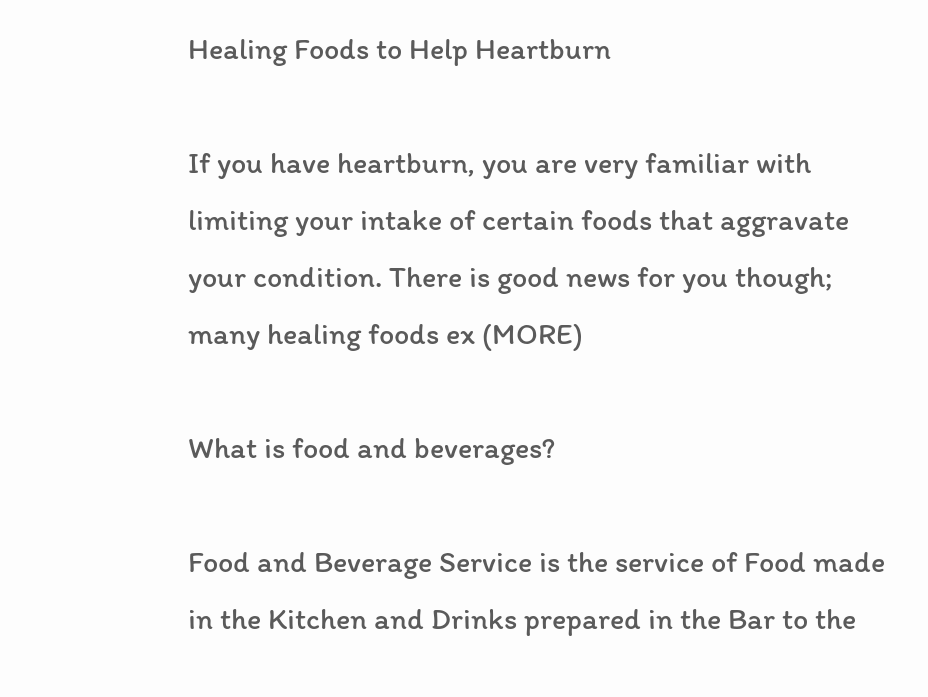Healing Foods to Help Heartburn

If you have heartburn, you are very familiar with limiting your intake of certain foods that aggravate your condition. There is good news for you though; many healing foods ex (MORE)

What is food and beverages?

Food and Beverage Service is the service of Food made in the Kitchen and Drinks prepared in the Bar to the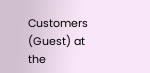Customers (Guest) at the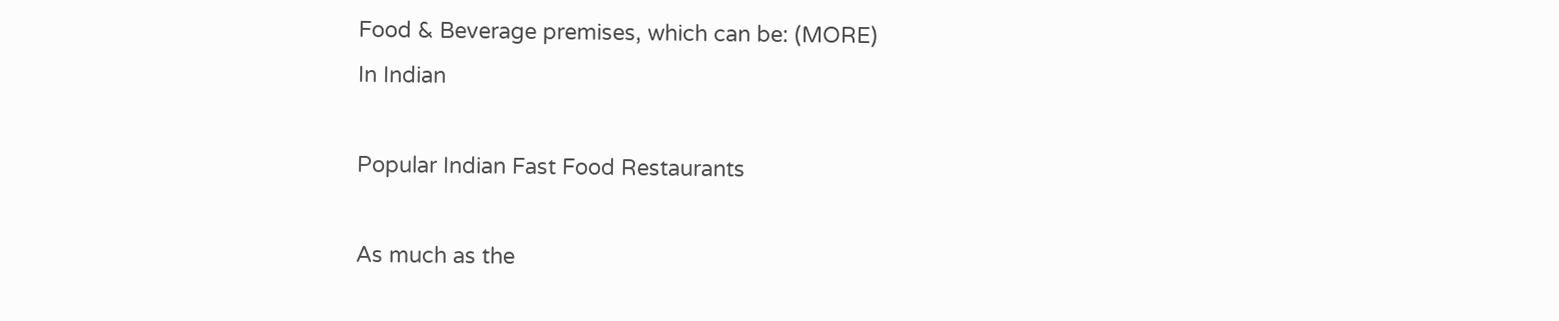Food & Beverage premises, which can be: (MORE)
In Indian

Popular Indian Fast Food Restaurants

As much as the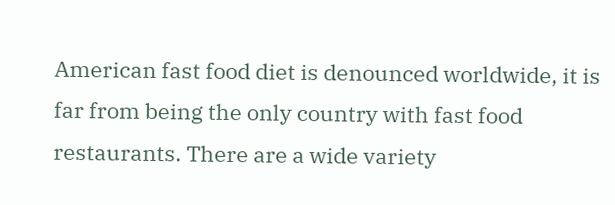American fast food diet is denounced worldwide, it is far from being the only country with fast food restaurants. There are a wide variety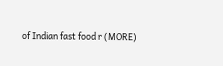of Indian fast food r (MORE)